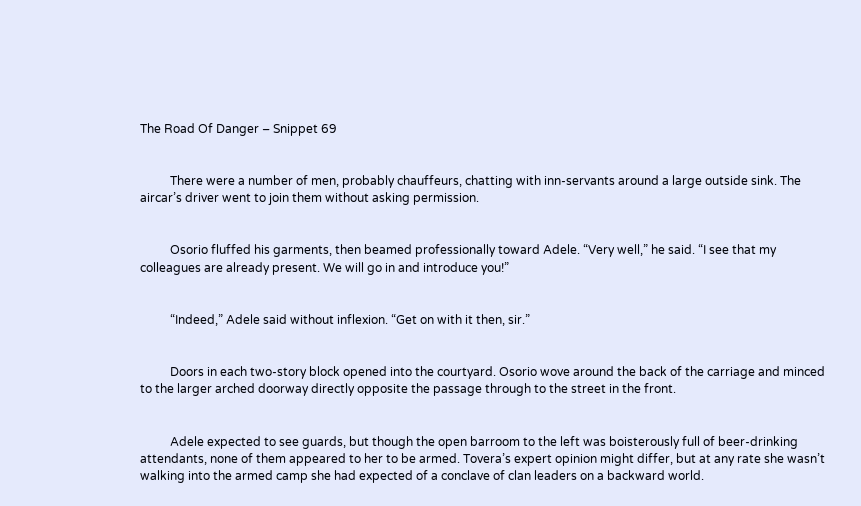The Road Of Danger – Snippet 69


          There were a number of men, probably chauffeurs, chatting with inn-servants around a large outside sink. The aircar’s driver went to join them without asking permission.


          Osorio fluffed his garments, then beamed professionally toward Adele. “Very well,” he said. “I see that my colleagues are already present. We will go in and introduce you!”


          “Indeed,” Adele said without inflexion. “Get on with it then, sir.”


          Doors in each two-story block opened into the courtyard. Osorio wove around the back of the carriage and minced to the larger arched doorway directly opposite the passage through to the street in the front.


          Adele expected to see guards, but though the open barroom to the left was boisterously full of beer-drinking attendants, none of them appeared to her to be armed. Tovera’s expert opinion might differ, but at any rate she wasn’t walking into the armed camp she had expected of a conclave of clan leaders on a backward world.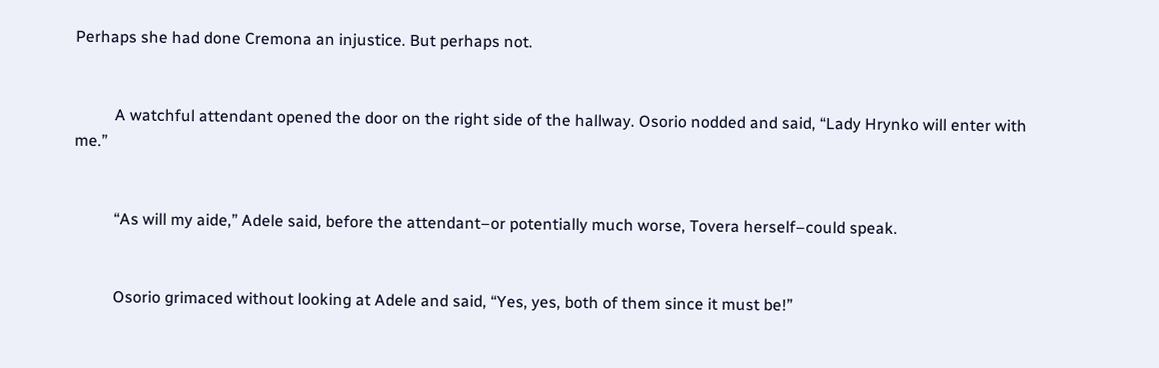Perhaps she had done Cremona an injustice. But perhaps not.


          A watchful attendant opened the door on the right side of the hallway. Osorio nodded and said, “Lady Hrynko will enter with me.”


          “As will my aide,” Adele said, before the attendant–or potentially much worse, Tovera herself–could speak.


          Osorio grimaced without looking at Adele and said, “Yes, yes, both of them since it must be!”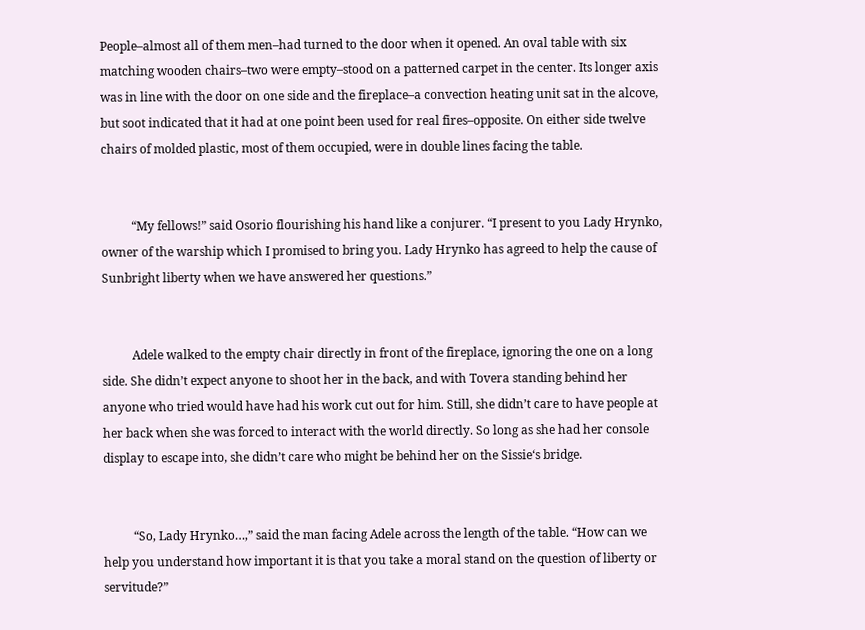People–almost all of them men–had turned to the door when it opened. An oval table with six matching wooden chairs–two were empty–stood on a patterned carpet in the center. Its longer axis was in line with the door on one side and the fireplace–a convection heating unit sat in the alcove, but soot indicated that it had at one point been used for real fires–opposite. On either side twelve chairs of molded plastic, most of them occupied, were in double lines facing the table.


          “My fellows!” said Osorio flourishing his hand like a conjurer. “I present to you Lady Hrynko, owner of the warship which I promised to bring you. Lady Hrynko has agreed to help the cause of Sunbright liberty when we have answered her questions.”


          Adele walked to the empty chair directly in front of the fireplace, ignoring the one on a long side. She didn’t expect anyone to shoot her in the back, and with Tovera standing behind her anyone who tried would have had his work cut out for him. Still, she didn’t care to have people at her back when she was forced to interact with the world directly. So long as she had her console display to escape into, she didn’t care who might be behind her on the Sissie‘s bridge.


          “So, Lady Hrynko…,” said the man facing Adele across the length of the table. “How can we help you understand how important it is that you take a moral stand on the question of liberty or servitude?”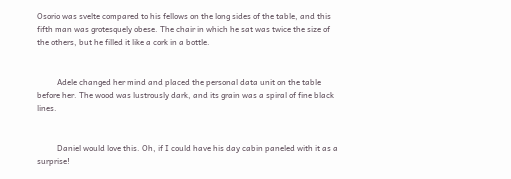Osorio was svelte compared to his fellows on the long sides of the table, and this fifth man was grotesquely obese. The chair in which he sat was twice the size of the others, but he filled it like a cork in a bottle.


          Adele changed her mind and placed the personal data unit on the table before her. The wood was lustrously dark, and its grain was a spiral of fine black lines.


          Daniel would love this. Oh, if I could have his day cabin paneled with it as a surprise!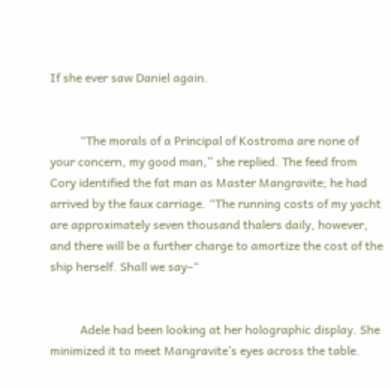If she ever saw Daniel again.


          “The morals of a Principal of Kostroma are none of your concern, my good man,” she replied. The feed from Cory identified the fat man as Master Mangravite; he had arrived by the faux carriage. “The running costs of my yacht are approximately seven thousand thalers daily, however, and there will be a further charge to amortize the cost of the ship herself. Shall we say–“


          Adele had been looking at her holographic display. She minimized it to meet Mangravite’s eyes across the table.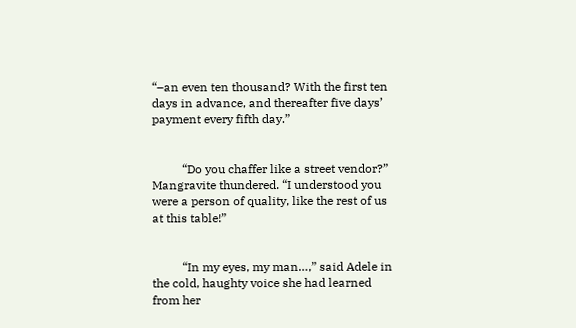“–an even ten thousand? With the first ten days in advance, and thereafter five days’ payment every fifth day.”


          “Do you chaffer like a street vendor?” Mangravite thundered. “I understood you were a person of quality, like the rest of us at this table!”


          “In my eyes, my man…,” said Adele in the cold, haughty voice she had learned from her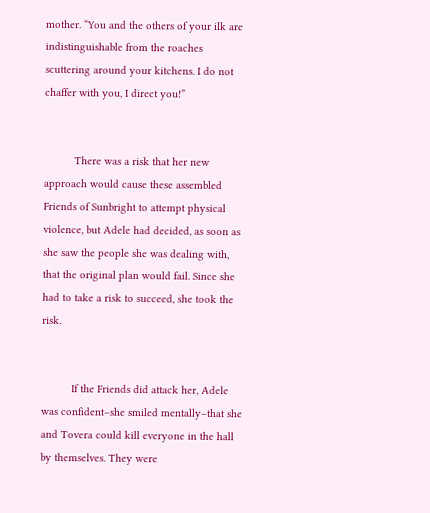mother. “You and the others of your ilk are indistinguishable from the roaches scuttering around your kitchens. I do not chaffer with you, I direct you!”


          There was a risk that her new approach would cause these assembled Friends of Sunbright to attempt physical violence, but Adele had decided, as soon as she saw the people she was dealing with, that the original plan would fail. Since she had to take a risk to succeed, she took the risk.


          If the Friends did attack her, Adele was confident–she smiled mentally–that she and Tovera could kill everyone in the hall by themselves. They were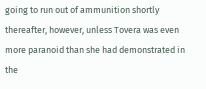going to run out of ammunition shortly thereafter, however, unless Tovera was even more paranoid than she had demonstrated in the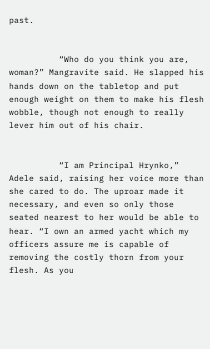past.


          “Who do you think you are, woman?” Mangravite said. He slapped his hands down on the tabletop and put enough weight on them to make his flesh wobble, though not enough to really lever him out of his chair.


          “I am Principal Hrynko,” Adele said, raising her voice more than she cared to do. The uproar made it necessary, and even so only those seated nearest to her would be able to hear. “I own an armed yacht which my officers assure me is capable of removing the costly thorn from your flesh. As you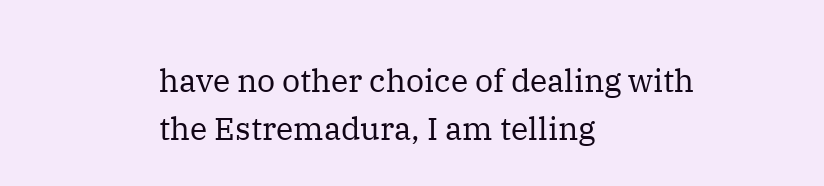have no other choice of dealing with the Estremadura, I am telling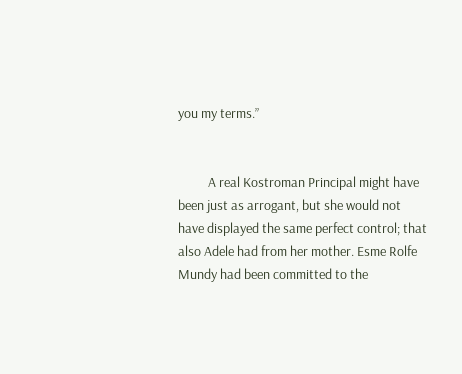you my terms.”


          A real Kostroman Principal might have been just as arrogant, but she would not have displayed the same perfect control; that also Adele had from her mother. Esme Rolfe Mundy had been committed to the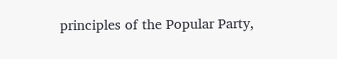principles of the Popular Party,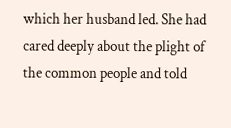which her husband led. She had cared deeply about the plight of the common people and told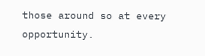those around so at every opportunity.